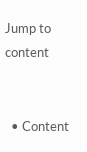Jump to content


  • Content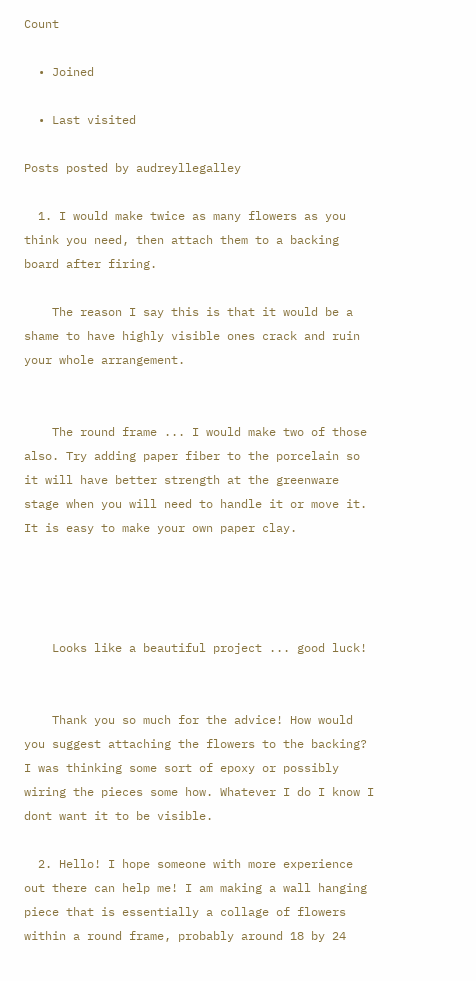Count

  • Joined

  • Last visited

Posts posted by audreyllegalley

  1. I would make twice as many flowers as you think you need, then attach them to a backing board after firing.

    The reason I say this is that it would be a shame to have highly visible ones crack and ruin your whole arrangement.


    The round frame ... I would make two of those also. Try adding paper fiber to the porcelain so it will have better strength at the greenware stage when you will need to handle it or move it. It is easy to make your own paper clay.




    Looks like a beautiful project ... good luck!


    Thank you so much for the advice! How would you suggest attaching the flowers to the backing? I was thinking some sort of epoxy or possibly wiring the pieces some how. Whatever I do I know I dont want it to be visible.

  2. Hello! I hope someone with more experience out there can help me! I am making a wall hanging piece that is essentially a collage of flowers within a round frame, probably around 18 by 24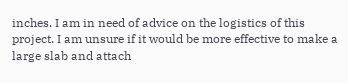inches. I am in need of advice on the logistics of this project. I am unsure if it would be more effective to make a large slab and attach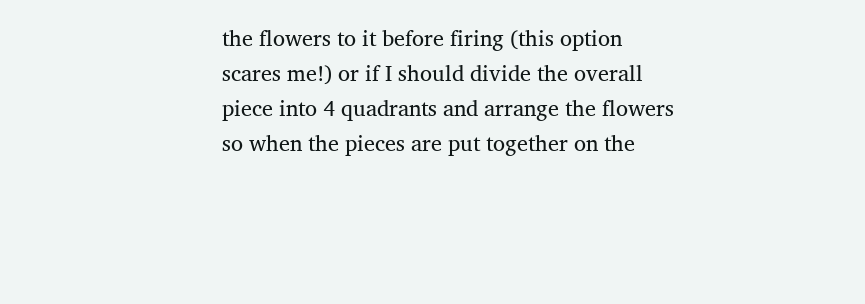the flowers to it before firing (this option scares me!) or if I should divide the overall piece into 4 quadrants and arrange the flowers so when the pieces are put together on the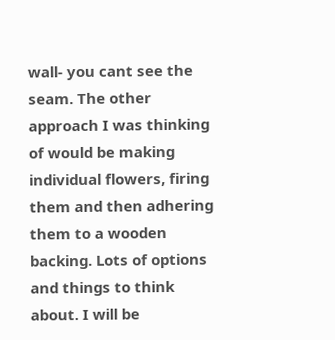wall- you cant see the seam. The other approach I was thinking of would be making individual flowers, firing them and then adhering them to a wooden backing. Lots of options and things to think about. I will be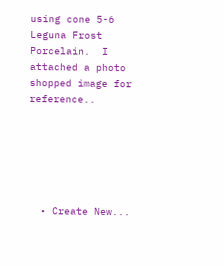using cone 5-6 Leguna Frost Porcelain.  I attached a photo shopped image for reference..






  • Create New...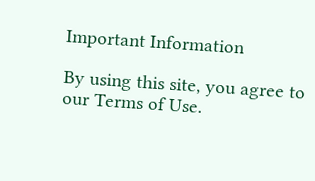Important Information

By using this site, you agree to our Terms of Use.